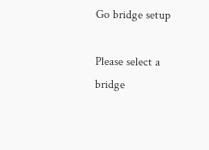Go bridge setup

Please select a bridge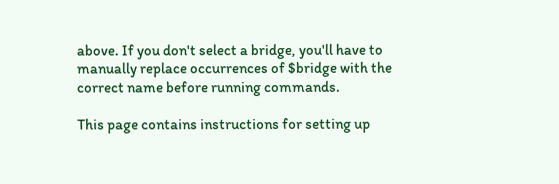above. If you don't select a bridge, you'll have to manually replace occurrences of $bridge with the correct name before running commands.

This page contains instructions for setting up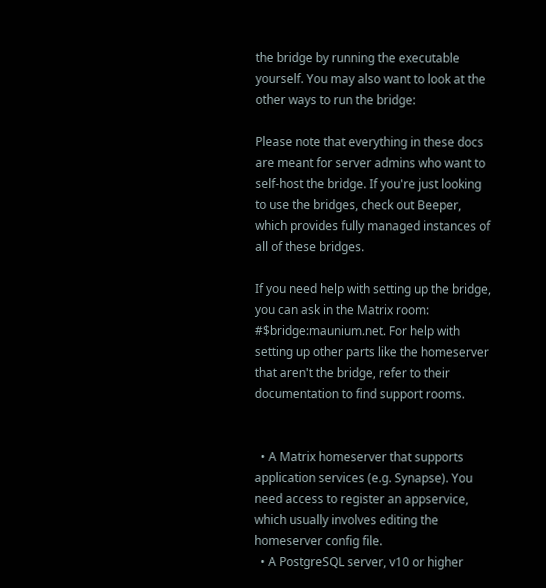the bridge by running the executable yourself. You may also want to look at the other ways to run the bridge:

Please note that everything in these docs are meant for server admins who want to self-host the bridge. If you're just looking to use the bridges, check out Beeper, which provides fully managed instances of all of these bridges.

If you need help with setting up the bridge, you can ask in the Matrix room: #$bridge:maunium.net. For help with setting up other parts like the homeserver that aren't the bridge, refer to their documentation to find support rooms.


  • A Matrix homeserver that supports application services (e.g. Synapse). You need access to register an appservice, which usually involves editing the homeserver config file.
  • A PostgreSQL server, v10 or higher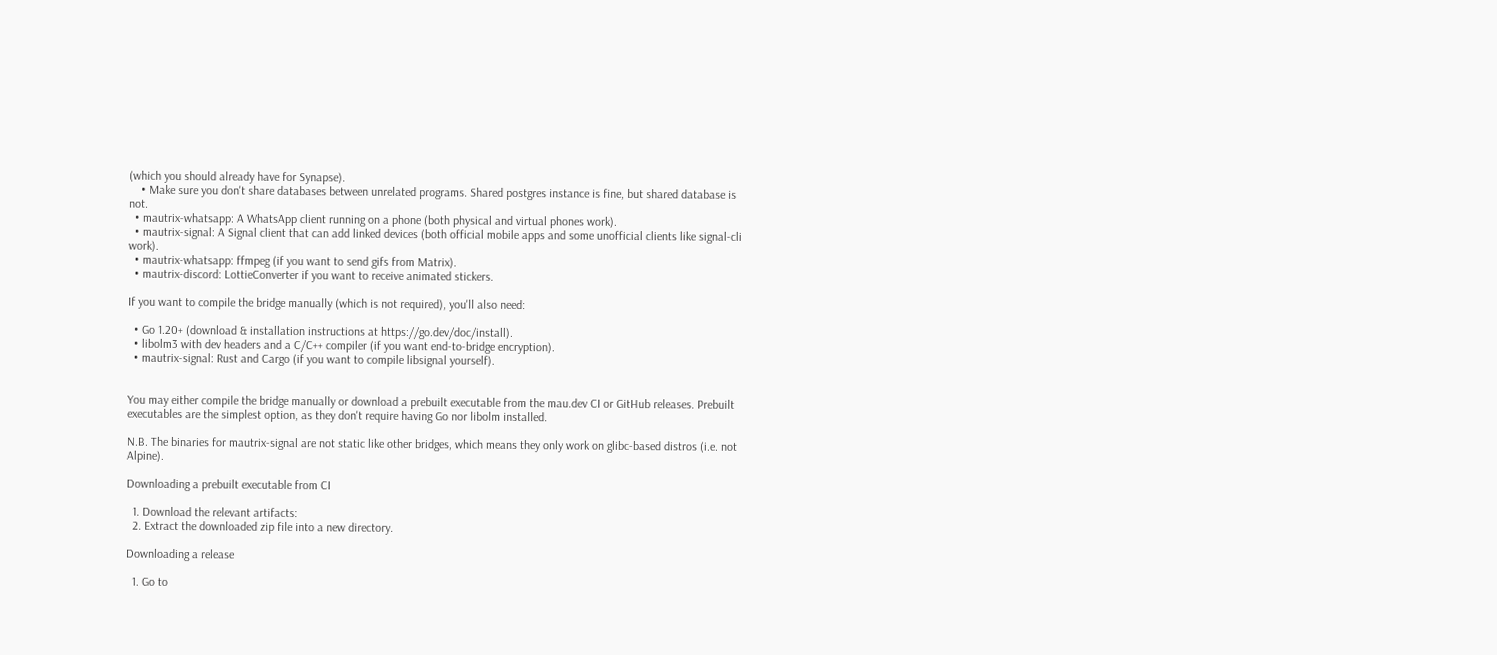(which you should already have for Synapse).
    • Make sure you don't share databases between unrelated programs. Shared postgres instance is fine, but shared database is not.
  • mautrix-whatsapp: A WhatsApp client running on a phone (both physical and virtual phones work).
  • mautrix-signal: A Signal client that can add linked devices (both official mobile apps and some unofficial clients like signal-cli work).
  • mautrix-whatsapp: ffmpeg (if you want to send gifs from Matrix).
  • mautrix-discord: LottieConverter if you want to receive animated stickers.

If you want to compile the bridge manually (which is not required), you'll also need:

  • Go 1.20+ (download & installation instructions at https://go.dev/doc/install).
  • libolm3 with dev headers and a C/C++ compiler (if you want end-to-bridge encryption).
  • mautrix-signal: Rust and Cargo (if you want to compile libsignal yourself).


You may either compile the bridge manually or download a prebuilt executable from the mau.dev CI or GitHub releases. Prebuilt executables are the simplest option, as they don't require having Go nor libolm installed.

N.B. The binaries for mautrix-signal are not static like other bridges, which means they only work on glibc-based distros (i.e. not Alpine).

Downloading a prebuilt executable from CI

  1. Download the relevant artifacts:
  2. Extract the downloaded zip file into a new directory.

Downloading a release

  1. Go to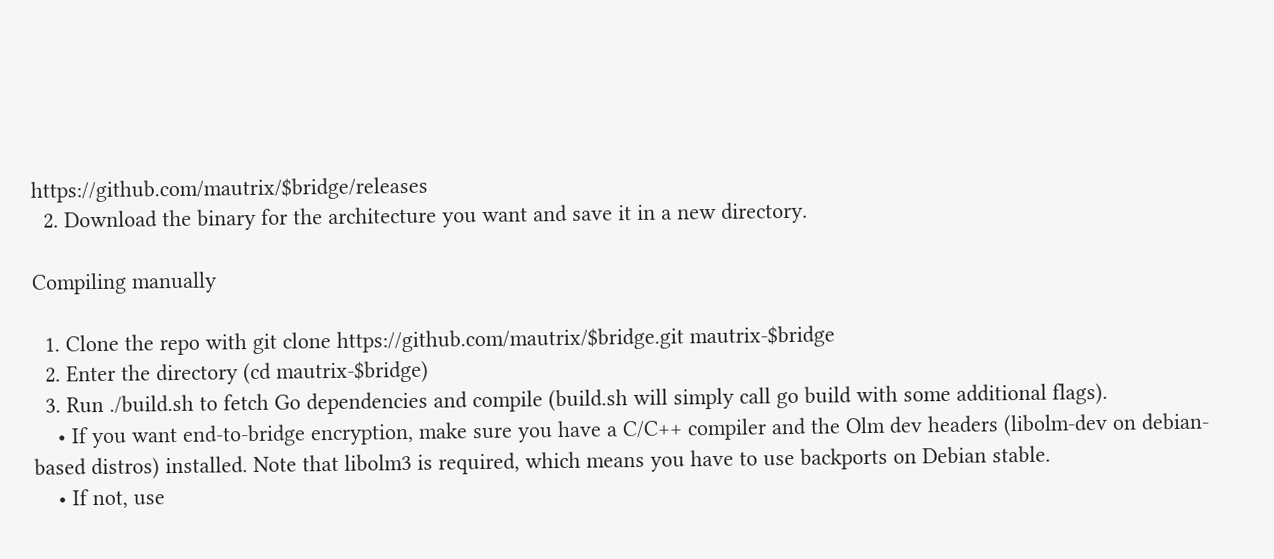https://github.com/mautrix/$bridge/releases
  2. Download the binary for the architecture you want and save it in a new directory.

Compiling manually

  1. Clone the repo with git clone https://github.com/mautrix/$bridge.git mautrix-$bridge
  2. Enter the directory (cd mautrix-$bridge)
  3. Run ./build.sh to fetch Go dependencies and compile (build.sh will simply call go build with some additional flags).
    • If you want end-to-bridge encryption, make sure you have a C/C++ compiler and the Olm dev headers (libolm-dev on debian-based distros) installed. Note that libolm3 is required, which means you have to use backports on Debian stable.
    • If not, use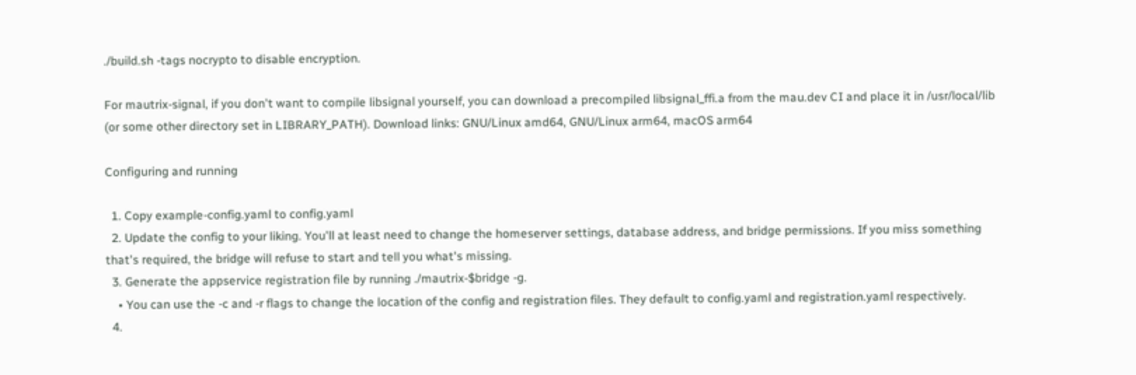./build.sh -tags nocrypto to disable encryption.

For mautrix-signal, if you don't want to compile libsignal yourself, you can download a precompiled libsignal_ffi.a from the mau.dev CI and place it in /usr/local/lib (or some other directory set in LIBRARY_PATH). Download links: GNU/Linux amd64, GNU/Linux arm64, macOS arm64

Configuring and running

  1. Copy example-config.yaml to config.yaml
  2. Update the config to your liking. You'll at least need to change the homeserver settings, database address, and bridge permissions. If you miss something that's required, the bridge will refuse to start and tell you what's missing.
  3. Generate the appservice registration file by running ./mautrix-$bridge -g.
    • You can use the -c and -r flags to change the location of the config and registration files. They default to config.yaml and registration.yaml respectively.
  4.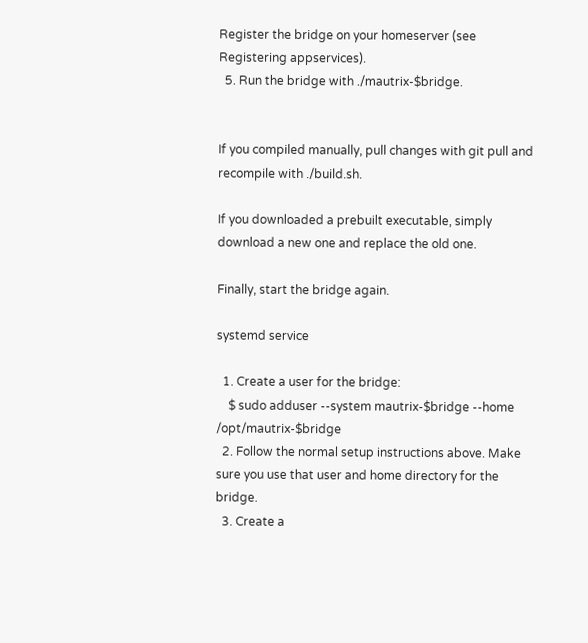Register the bridge on your homeserver (see Registering appservices).
  5. Run the bridge with ./mautrix-$bridge.


If you compiled manually, pull changes with git pull and recompile with ./build.sh.

If you downloaded a prebuilt executable, simply download a new one and replace the old one.

Finally, start the bridge again.

systemd service

  1. Create a user for the bridge:
    $ sudo adduser --system mautrix-$bridge --home /opt/mautrix-$bridge
  2. Follow the normal setup instructions above. Make sure you use that user and home directory for the bridge.
  3. Create a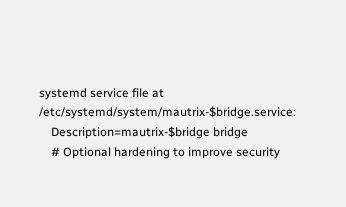systemd service file at /etc/systemd/system/mautrix-$bridge.service:
    Description=mautrix-$bridge bridge
    # Optional hardening to improve security